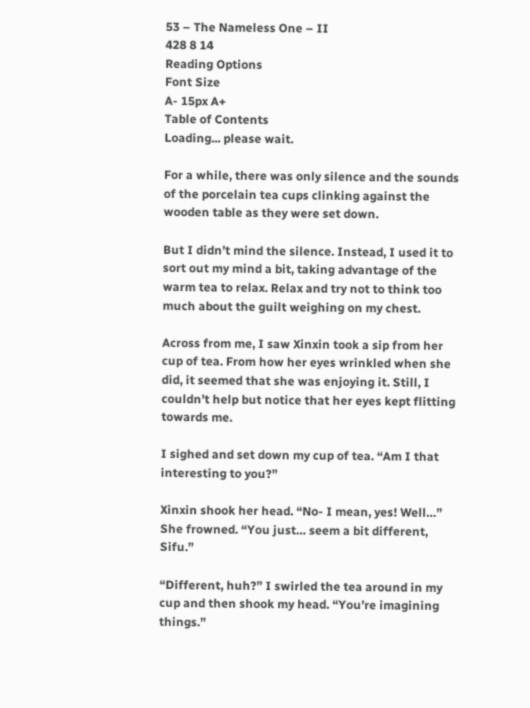53 – The Nameless One – II
428 8 14
Reading Options
Font Size
A- 15px A+
Table of Contents
Loading... please wait.

For a while, there was only silence and the sounds of the porcelain tea cups clinking against the wooden table as they were set down.

But I didn’t mind the silence. Instead, I used it to sort out my mind a bit, taking advantage of the warm tea to relax. Relax and try not to think too much about the guilt weighing on my chest.

Across from me, I saw Xinxin took a sip from her cup of tea. From how her eyes wrinkled when she did, it seemed that she was enjoying it. Still, I couldn’t help but notice that her eyes kept flitting towards me.

I sighed and set down my cup of tea. “Am I that interesting to you?”

Xinxin shook her head. “No- I mean, yes! Well…” She frowned. “You just… seem a bit different, Sifu.”

“Different, huh?” I swirled the tea around in my cup and then shook my head. “You’re imagining things.”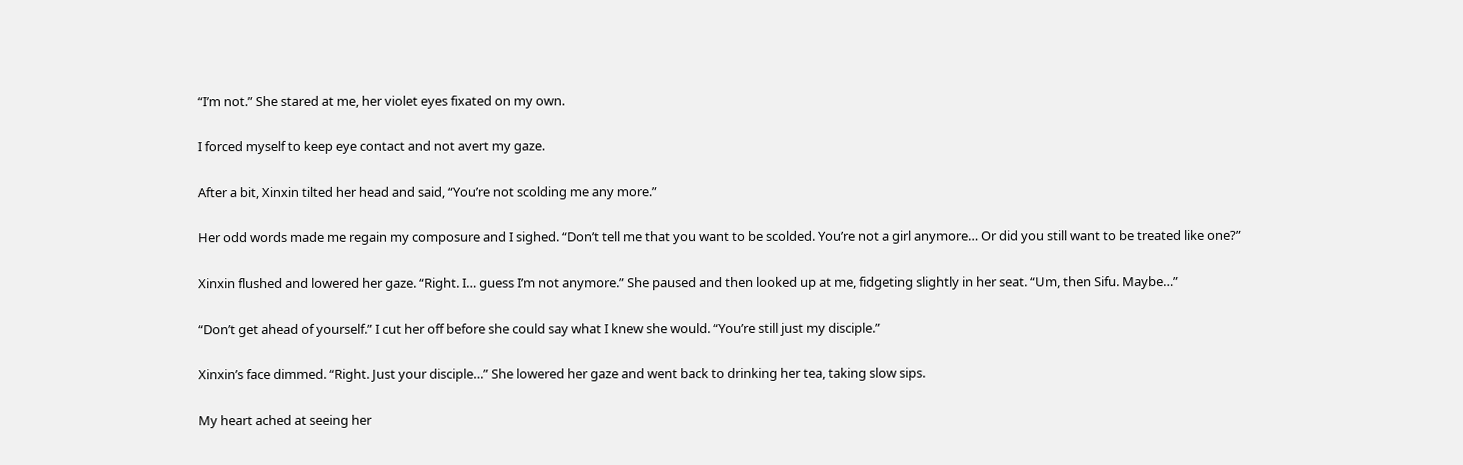“I’m not.” She stared at me, her violet eyes fixated on my own.

I forced myself to keep eye contact and not avert my gaze.

After a bit, Xinxin tilted her head and said, “You’re not scolding me any more.”

Her odd words made me regain my composure and I sighed. “Don’t tell me that you want to be scolded. You’re not a girl anymore… Or did you still want to be treated like one?”

Xinxin flushed and lowered her gaze. “Right. I… guess I’m not anymore.” She paused and then looked up at me, fidgeting slightly in her seat. “Um, then Sifu. Maybe…”

“Don’t get ahead of yourself.” I cut her off before she could say what I knew she would. “You’re still just my disciple.”

Xinxin’s face dimmed. “Right. Just your disciple…” She lowered her gaze and went back to drinking her tea, taking slow sips.

My heart ached at seeing her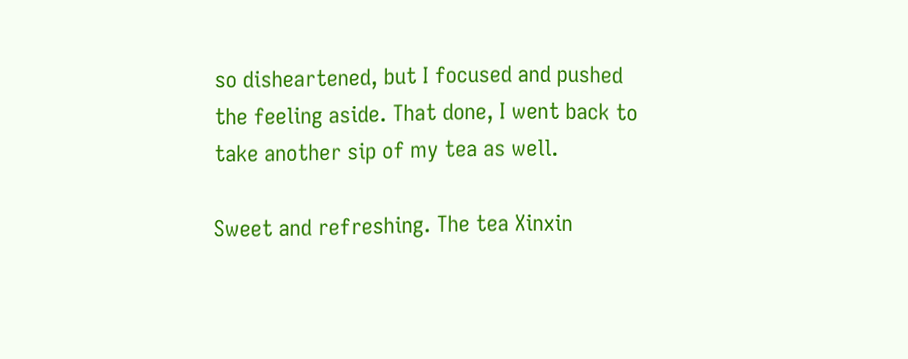so disheartened, but I focused and pushed the feeling aside. That done, I went back to take another sip of my tea as well.

Sweet and refreshing. The tea Xinxin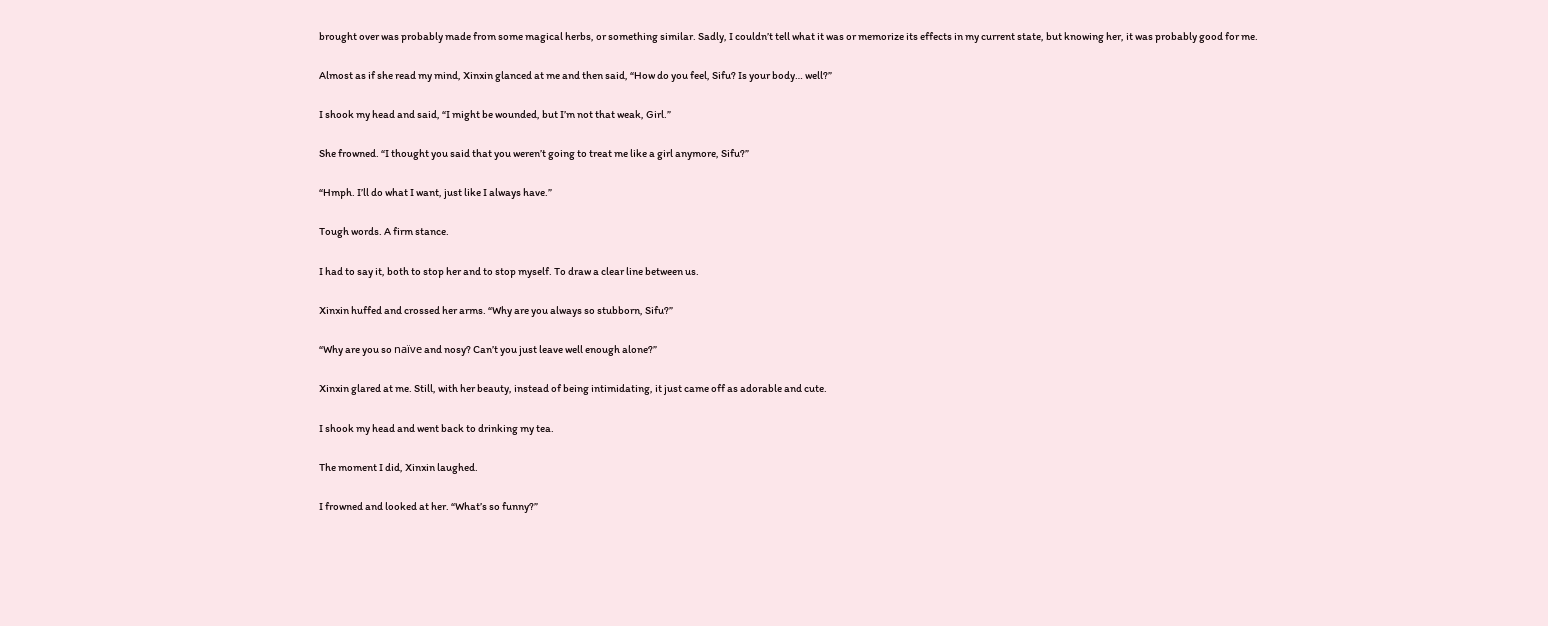brought over was probably made from some magical herbs, or something similar. Sadly, I couldn’t tell what it was or memorize its effects in my current state, but knowing her, it was probably good for me.

Almost as if she read my mind, Xinxin glanced at me and then said, “How do you feel, Sifu? Is your body… well?”

I shook my head and said, “I might be wounded, but I’m not that weak, Girl.”

She frowned. “I thought you said that you weren’t going to treat me like a girl anymore, Sifu?”

“Hmph. I’ll do what I want, just like I always have.”

Tough words. A firm stance.

I had to say it, both to stop her and to stop myself. To draw a clear line between us.

Xinxin huffed and crossed her arms. “Why are you always so stubborn, Sifu?”

“Why are you so naïve and nosy? Can’t you just leave well enough alone?”

Xinxin glared at me. Still, with her beauty, instead of being intimidating, it just came off as adorable and cute.

I shook my head and went back to drinking my tea.

The moment I did, Xinxin laughed.

I frowned and looked at her. “What’s so funny?”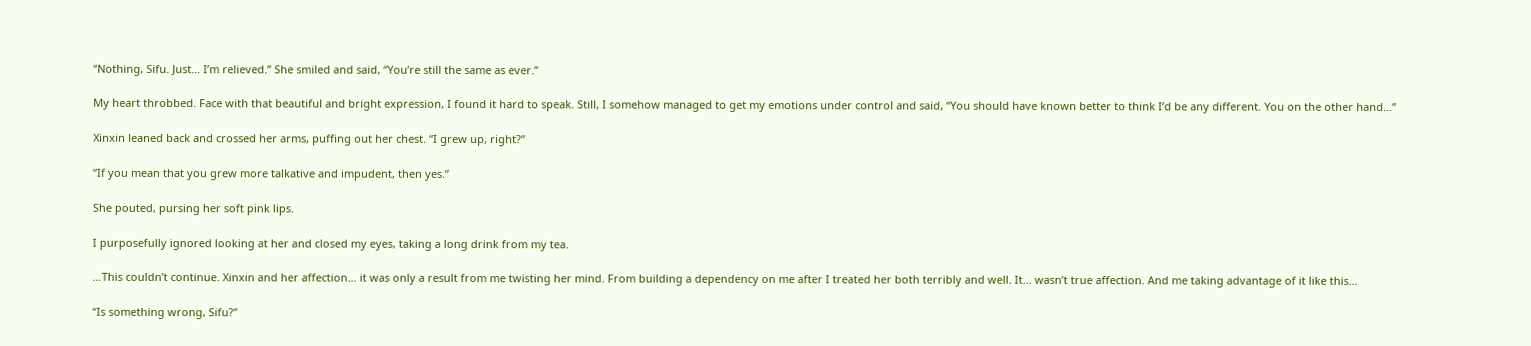“Nothing, Sifu. Just… I’m relieved.” She smiled and said, “You’re still the same as ever.”

My heart throbbed. Face with that beautiful and bright expression, I found it hard to speak. Still, I somehow managed to get my emotions under control and said, “You should have known better to think I’d be any different. You on the other hand…”

Xinxin leaned back and crossed her arms, puffing out her chest. “I grew up, right?”

“If you mean that you grew more talkative and impudent, then yes.”

She pouted, pursing her soft pink lips.

I purposefully ignored looking at her and closed my eyes, taking a long drink from my tea.

…This couldn’t continue. Xinxin and her affection… it was only a result from me twisting her mind. From building a dependency on me after I treated her both terribly and well. It… wasn’t true affection. And me taking advantage of it like this…

“Is something wrong, Sifu?”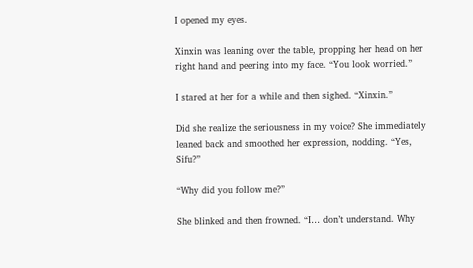I opened my eyes.

Xinxin was leaning over the table, propping her head on her right hand and peering into my face. “You look worried.”

I stared at her for a while and then sighed. “Xinxin.”

Did she realize the seriousness in my voice? She immediately leaned back and smoothed her expression, nodding. “Yes, Sifu?”

“Why did you follow me?”

She blinked and then frowned. “I… don’t understand. Why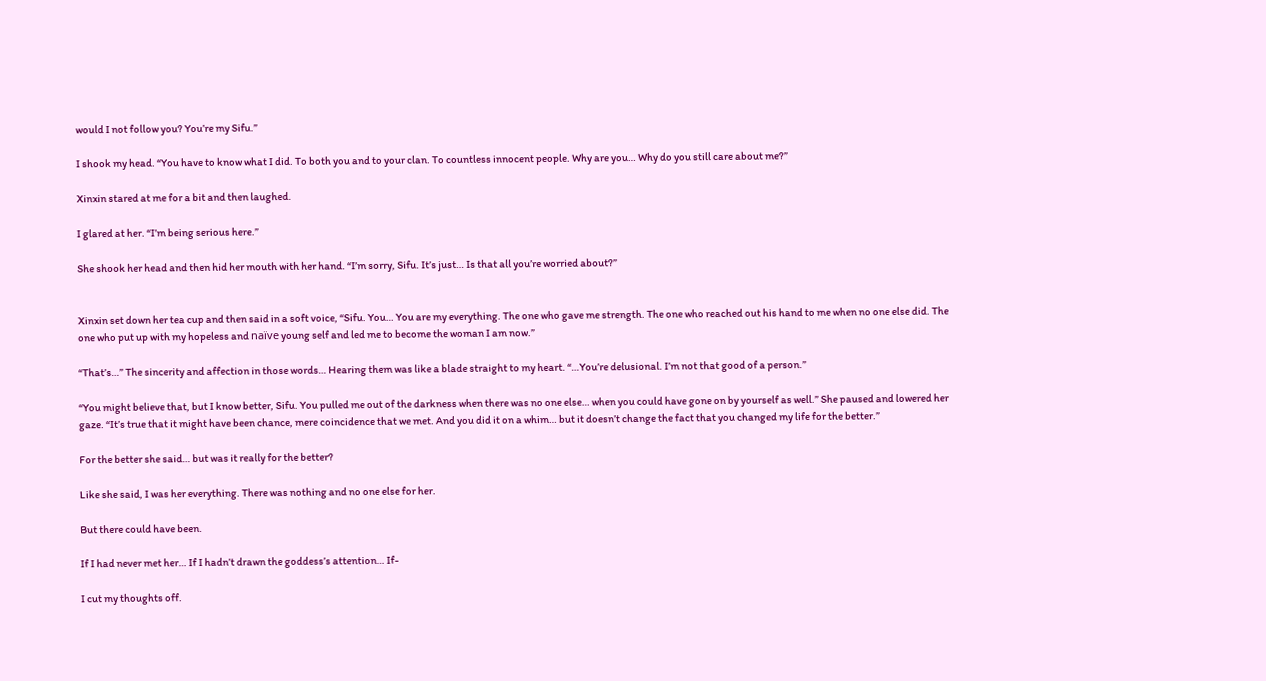would I not follow you? You’re my Sifu.”

I shook my head. “You have to know what I did. To both you and to your clan. To countless innocent people. Why are you… Why do you still care about me?”

Xinxin stared at me for a bit and then laughed.

I glared at her. “I’m being serious here.”

She shook her head and then hid her mouth with her hand. “I’m sorry, Sifu. It’s just… Is that all you’re worried about?”


Xinxin set down her tea cup and then said in a soft voice, “Sifu. You… You are my everything. The one who gave me strength. The one who reached out his hand to me when no one else did. The one who put up with my hopeless and naïve young self and led me to become the woman I am now.”

“That’s…” The sincerity and affection in those words… Hearing them was like a blade straight to my heart. “…You’re delusional. I’m not that good of a person.”

“You might believe that, but I know better, Sifu. You pulled me out of the darkness when there was no one else… when you could have gone on by yourself as well.” She paused and lowered her gaze. “It’s true that it might have been chance, mere coincidence that we met. And you did it on a whim… but it doesn’t change the fact that you changed my life for the better.”

For the better she said… but was it really for the better?

Like she said, I was her everything. There was nothing and no one else for her.

But there could have been.

If I had never met her… If I hadn’t drawn the goddess’s attention… If-

I cut my thoughts off.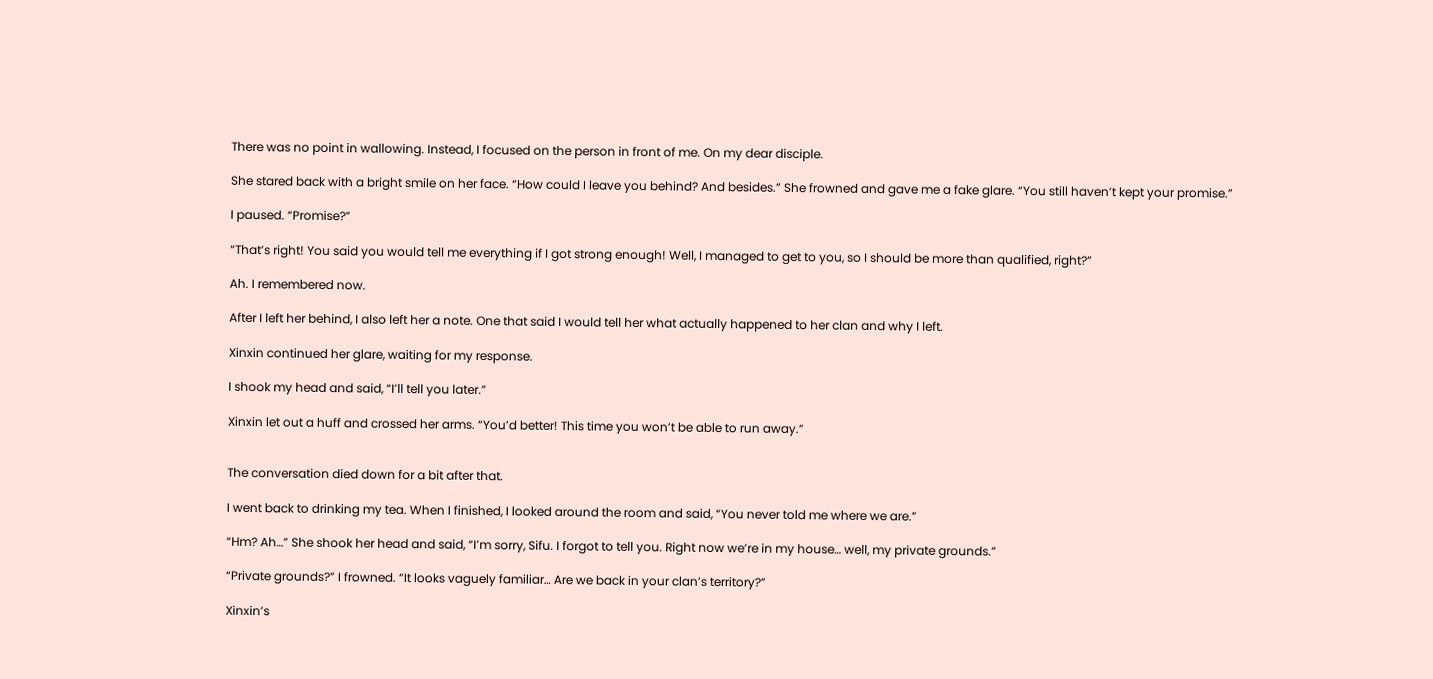There was no point in wallowing. Instead, I focused on the person in front of me. On my dear disciple.

She stared back with a bright smile on her face. “How could I leave you behind? And besides.” She frowned and gave me a fake glare. “You still haven’t kept your promise.”

I paused. “Promise?”

“That’s right! You said you would tell me everything if I got strong enough! Well, I managed to get to you, so I should be more than qualified, right?”

Ah. I remembered now.

After I left her behind, I also left her a note. One that said I would tell her what actually happened to her clan and why I left.

Xinxin continued her glare, waiting for my response.

I shook my head and said, “I’ll tell you later.”

Xinxin let out a huff and crossed her arms. “You’d better! This time you won’t be able to run away.”


The conversation died down for a bit after that.

I went back to drinking my tea. When I finished, I looked around the room and said, “You never told me where we are.”

“Hm? Ah…” She shook her head and said, “I’m sorry, Sifu. I forgot to tell you. Right now we’re in my house… well, my private grounds.”

“Private grounds?” I frowned. “It looks vaguely familiar… Are we back in your clan’s territory?”

Xinxin’s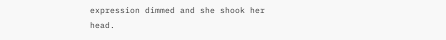expression dimmed and she shook her head.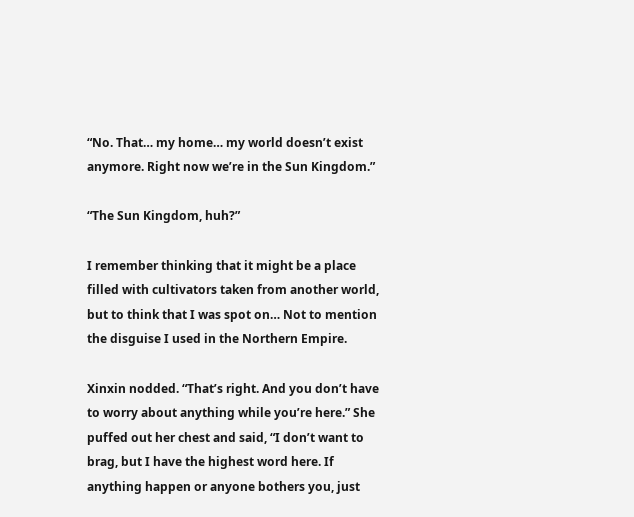“No. That… my home… my world doesn’t exist anymore. Right now we’re in the Sun Kingdom.”

“The Sun Kingdom, huh?”

I remember thinking that it might be a place filled with cultivators taken from another world, but to think that I was spot on… Not to mention the disguise I used in the Northern Empire.

Xinxin nodded. “That’s right. And you don’t have to worry about anything while you’re here.” She puffed out her chest and said, “I don’t want to brag, but I have the highest word here. If anything happen or anyone bothers you, just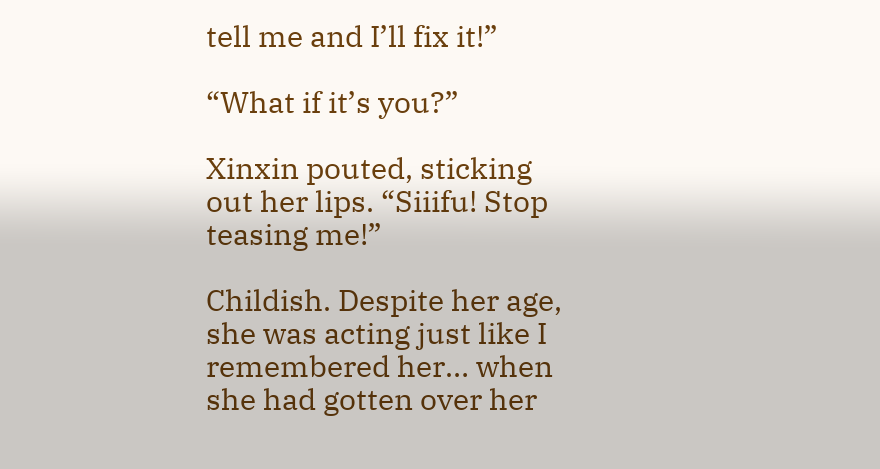tell me and I’ll fix it!”

“What if it’s you?”

Xinxin pouted, sticking out her lips. “Siiifu! Stop teasing me!”

Childish. Despite her age, she was acting just like I remembered her… when she had gotten over her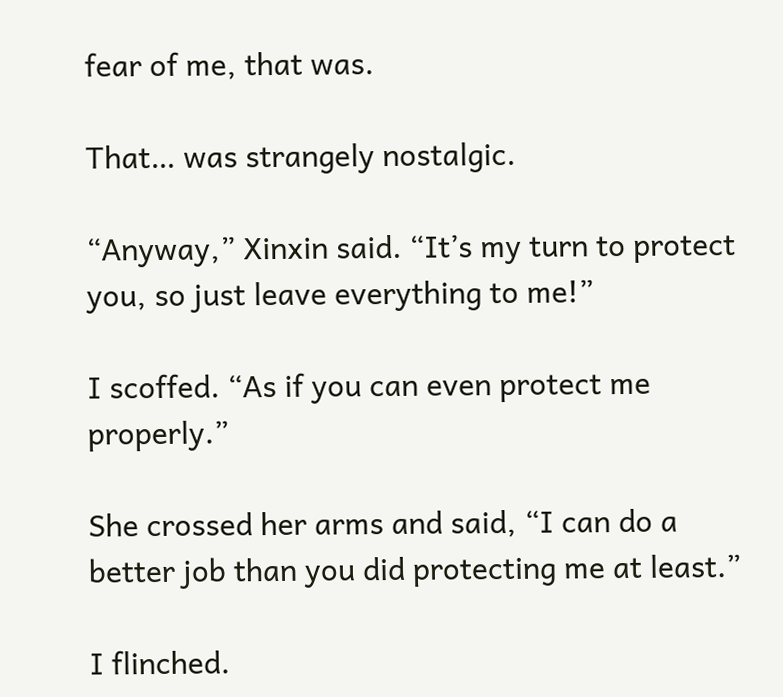fear of me, that was.

That… was strangely nostalgic.

“Anyway,” Xinxin said. “It’s my turn to protect you, so just leave everything to me!”

I scoffed. “As if you can even protect me properly.”

She crossed her arms and said, “I can do a better job than you did protecting me at least.”

I flinched.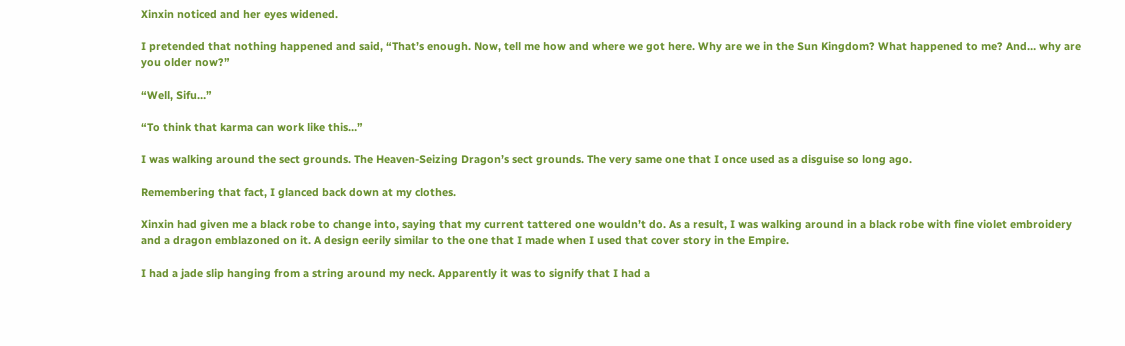Xinxin noticed and her eyes widened.

I pretended that nothing happened and said, “That’s enough. Now, tell me how and where we got here. Why are we in the Sun Kingdom? What happened to me? And… why are you older now?”

“Well, Sifu…”

“To think that karma can work like this…”

I was walking around the sect grounds. The Heaven-Seizing Dragon’s sect grounds. The very same one that I once used as a disguise so long ago.

Remembering that fact, I glanced back down at my clothes.

Xinxin had given me a black robe to change into, saying that my current tattered one wouldn’t do. As a result, I was walking around in a black robe with fine violet embroidery and a dragon emblazoned on it. A design eerily similar to the one that I made when I used that cover story in the Empire.

I had a jade slip hanging from a string around my neck. Apparently it was to signify that I had a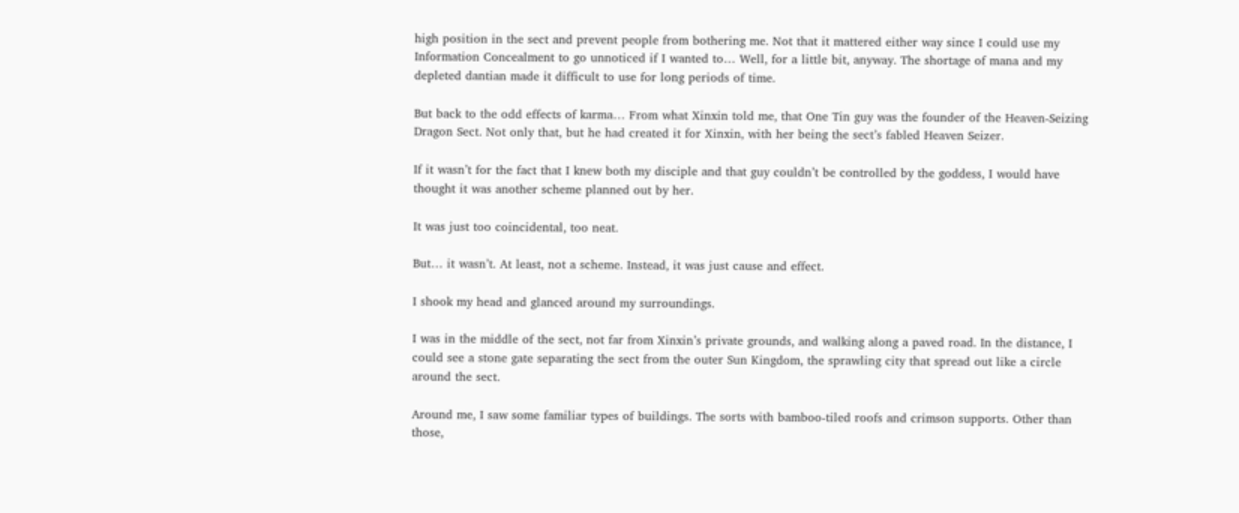high position in the sect and prevent people from bothering me. Not that it mattered either way since I could use my Information Concealment to go unnoticed if I wanted to… Well, for a little bit, anyway. The shortage of mana and my depleted dantian made it difficult to use for long periods of time.

But back to the odd effects of karma… From what Xinxin told me, that One Tin guy was the founder of the Heaven-Seizing Dragon Sect. Not only that, but he had created it for Xinxin, with her being the sect’s fabled Heaven Seizer.

If it wasn’t for the fact that I knew both my disciple and that guy couldn’t be controlled by the goddess, I would have thought it was another scheme planned out by her.

It was just too coincidental, too neat.

But… it wasn’t. At least, not a scheme. Instead, it was just cause and effect.

I shook my head and glanced around my surroundings.

I was in the middle of the sect, not far from Xinxin’s private grounds, and walking along a paved road. In the distance, I could see a stone gate separating the sect from the outer Sun Kingdom, the sprawling city that spread out like a circle around the sect.

Around me, I saw some familiar types of buildings. The sorts with bamboo-tiled roofs and crimson supports. Other than those,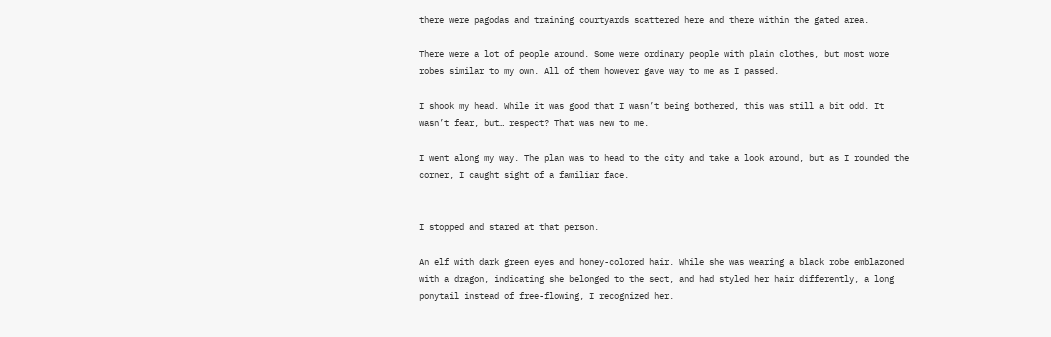there were pagodas and training courtyards scattered here and there within the gated area.

There were a lot of people around. Some were ordinary people with plain clothes, but most wore robes similar to my own. All of them however gave way to me as I passed.

I shook my head. While it was good that I wasn’t being bothered, this was still a bit odd. It wasn’t fear, but… respect? That was new to me.

I went along my way. The plan was to head to the city and take a look around, but as I rounded the corner, I caught sight of a familiar face.


I stopped and stared at that person.

An elf with dark green eyes and honey-colored hair. While she was wearing a black robe emblazoned with a dragon, indicating she belonged to the sect, and had styled her hair differently, a long ponytail instead of free-flowing, I recognized her.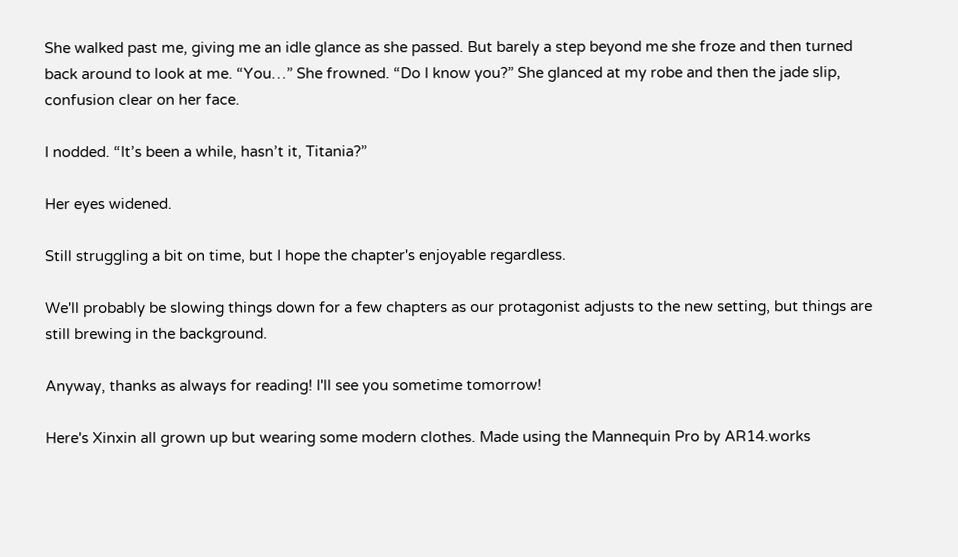She walked past me, giving me an idle glance as she passed. But barely a step beyond me she froze and then turned back around to look at me. “You…” She frowned. “Do I know you?” She glanced at my robe and then the jade slip, confusion clear on her face.

I nodded. “It’s been a while, hasn’t it, Titania?”

Her eyes widened.

Still struggling a bit on time, but I hope the chapter's enjoyable regardless.

We'll probably be slowing things down for a few chapters as our protagonist adjusts to the new setting, but things are still brewing in the background.

Anyway, thanks as always for reading! I'll see you sometime tomorrow!

Here's Xinxin all grown up but wearing some modern clothes. Made using the Mannequin Pro by AR14.works